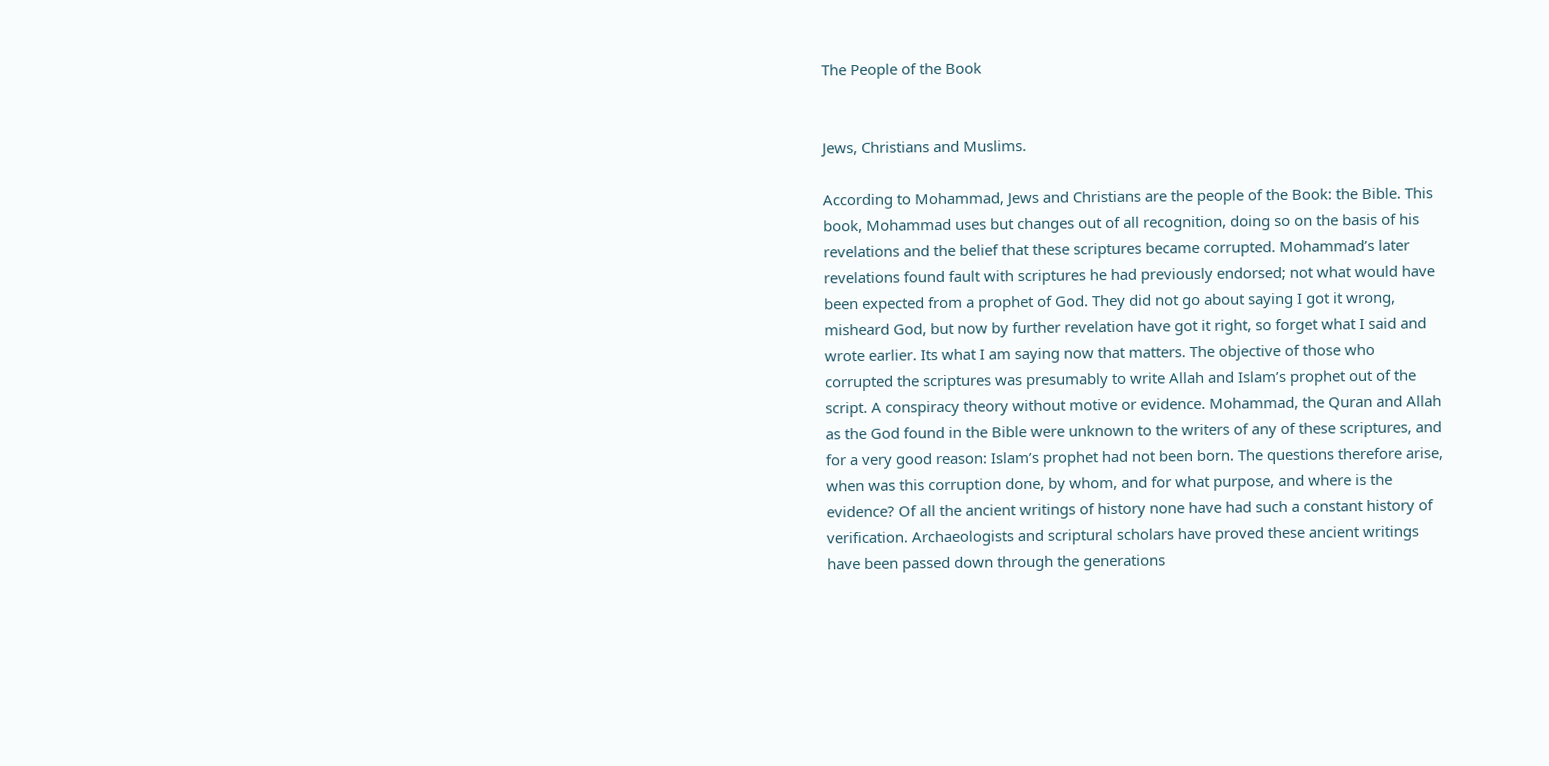The People of the Book


Jews, Christians and Muslims.

According to Mohammad, Jews and Christians are the people of the Book: the Bible. This book, Mohammad uses but changes out of all recognition, doing so on the basis of his revelations and the belief that these scriptures became corrupted. Mohammad’s later revelations found fault with scriptures he had previously endorsed; not what would have been expected from a prophet of God. They did not go about saying I got it wrong, misheard God, but now by further revelation have got it right, so forget what I said and wrote earlier. Its what I am saying now that matters. The objective of those who corrupted the scriptures was presumably to write Allah and Islam’s prophet out of the script. A conspiracy theory without motive or evidence. Mohammad, the Quran and Allah as the God found in the Bible were unknown to the writers of any of these scriptures, and for a very good reason: Islam’s prophet had not been born. The questions therefore arise, when was this corruption done, by whom, and for what purpose, and where is the evidence? Of all the ancient writings of history none have had such a constant history of verification. Archaeologists and scriptural scholars have proved these ancient writings have been passed down through the generations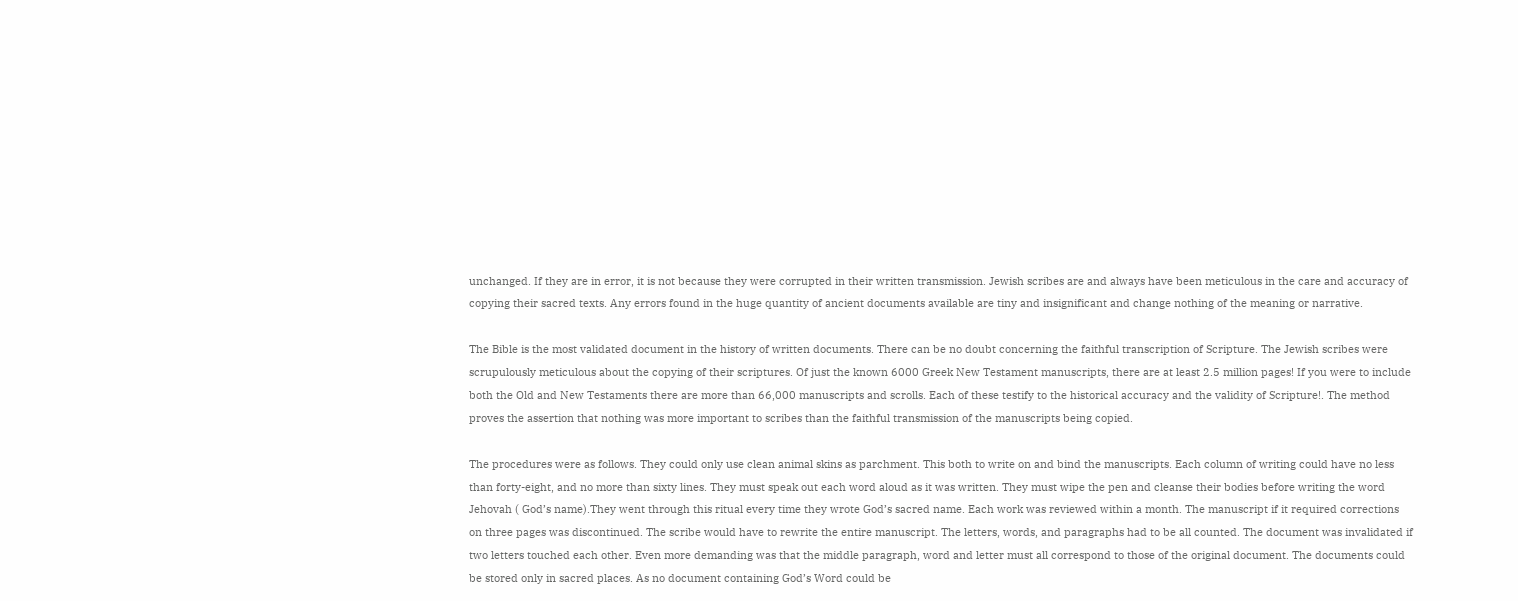unchanged. If they are in error, it is not because they were corrupted in their written transmission. Jewish scribes are and always have been meticulous in the care and accuracy of copying their sacred texts. Any errors found in the huge quantity of ancient documents available are tiny and insignificant and change nothing of the meaning or narrative.

The Bible is the most validated document in the history of written documents. There can be no doubt concerning the faithful transcription of Scripture. The Jewish scribes were scrupulously meticulous about the copying of their scriptures. Of just the known 6000 Greek New Testament manuscripts, there are at least 2.5 million pages! If you were to include both the Old and New Testaments there are more than 66,000 manuscripts and scrolls. Each of these testify to the historical accuracy and the validity of Scripture!. The method proves the assertion that nothing was more important to scribes than the faithful transmission of the manuscripts being copied.

The procedures were as follows. They could only use clean animal skins as parchment. This both to write on and bind the manuscripts. Each column of writing could have no less than forty-eight, and no more than sixty lines. They must speak out each word aloud as it was written. They must wipe the pen and cleanse their bodies before writing the word Jehovah ( God’s name).They went through this ritual every time they wrote God’s sacred name. Each work was reviewed within a month. The manuscript if it required corrections on three pages was discontinued. The scribe would have to rewrite the entire manuscript. The letters, words, and paragraphs had to be all counted. The document was invalidated if two letters touched each other. Even more demanding was that the middle paragraph, word and letter must all correspond to those of the original document. The documents could be stored only in sacred places. As no document containing God’s Word could be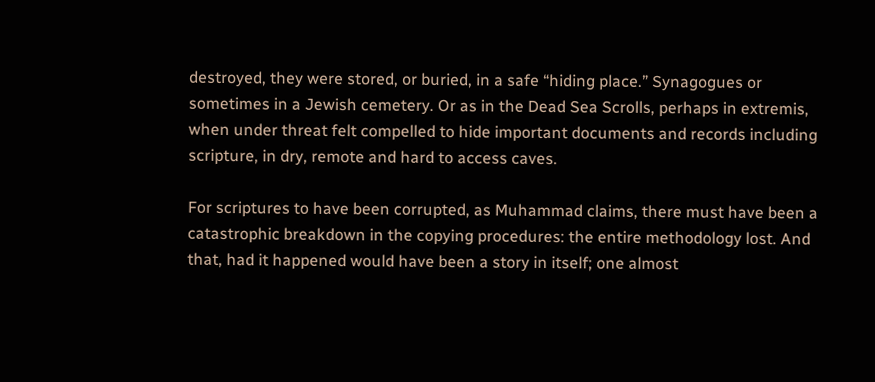destroyed, they were stored, or buried, in a safe “hiding place.” Synagogues or sometimes in a Jewish cemetery. Or as in the Dead Sea Scrolls, perhaps in extremis, when under threat felt compelled to hide important documents and records including scripture, in dry, remote and hard to access caves.

For scriptures to have been corrupted, as Muhammad claims, there must have been a catastrophic breakdown in the copying procedures: the entire methodology lost. And that, had it happened would have been a story in itself; one almost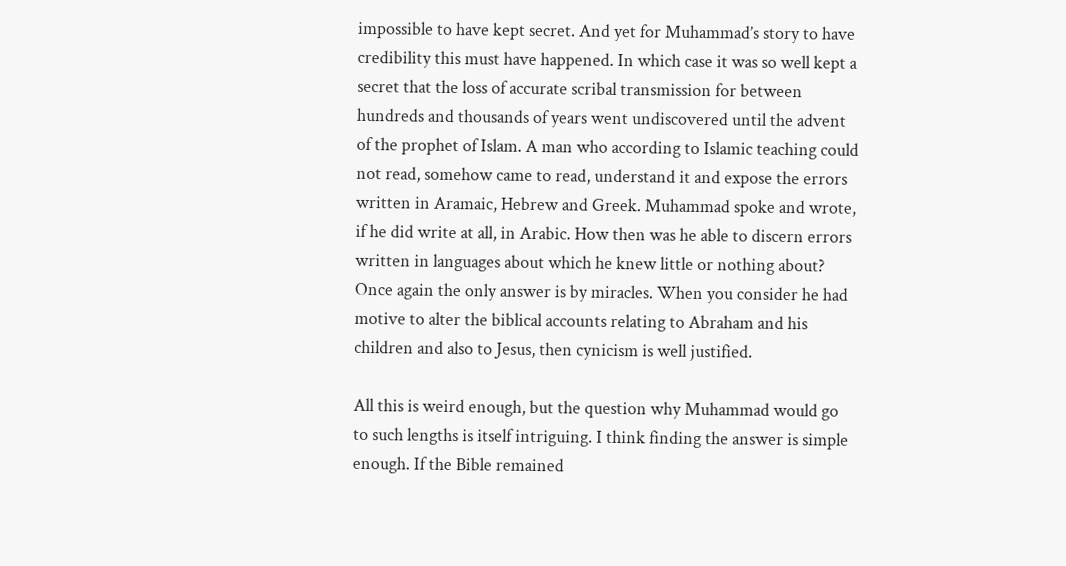impossible to have kept secret. And yet for Muhammad’s story to have credibility this must have happened. In which case it was so well kept a secret that the loss of accurate scribal transmission for between hundreds and thousands of years went undiscovered until the advent of the prophet of Islam. A man who according to Islamic teaching could not read, somehow came to read, understand it and expose the errors written in Aramaic, Hebrew and Greek. Muhammad spoke and wrote, if he did write at all, in Arabic. How then was he able to discern errors written in languages about which he knew little or nothing about? Once again the only answer is by miracles. When you consider he had motive to alter the biblical accounts relating to Abraham and his children and also to Jesus, then cynicism is well justified.

All this is weird enough, but the question why Muhammad would go to such lengths is itself intriguing. I think finding the answer is simple enough. If the Bible remained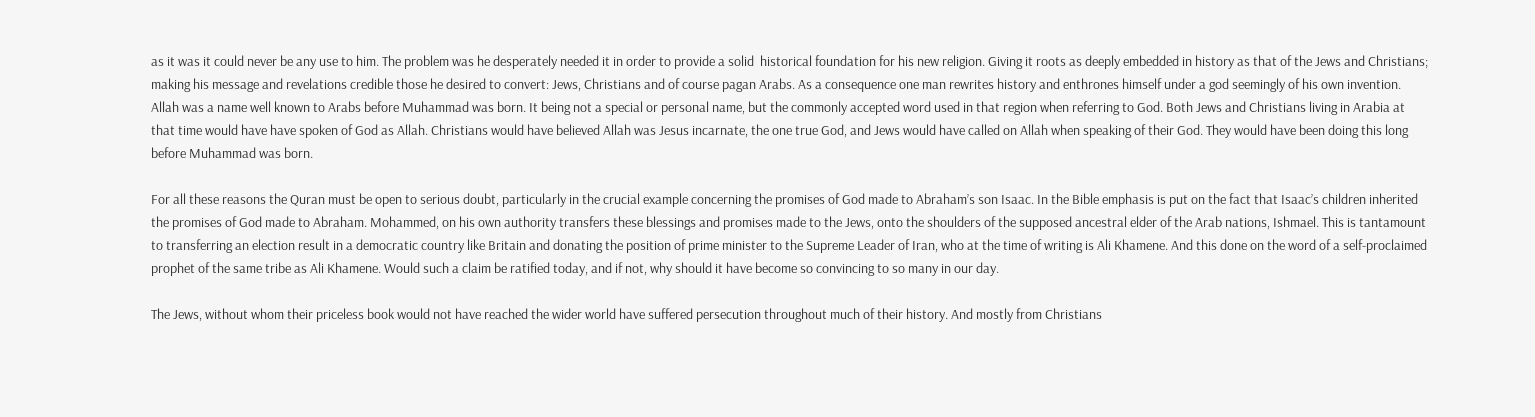as it was it could never be any use to him. The problem was he desperately needed it in order to provide a solid  historical foundation for his new religion. Giving it roots as deeply embedded in history as that of the Jews and Christians; making his message and revelations credible those he desired to convert: Jews, Christians and of course pagan Arabs. As a consequence one man rewrites history and enthrones himself under a god seemingly of his own invention. Allah was a name well known to Arabs before Muhammad was born. It being not a special or personal name, but the commonly accepted word used in that region when referring to God. Both Jews and Christians living in Arabia at that time would have have spoken of God as Allah. Christians would have believed Allah was Jesus incarnate, the one true God, and Jews would have called on Allah when speaking of their God. They would have been doing this long before Muhammad was born.

For all these reasons the Quran must be open to serious doubt, particularly in the crucial example concerning the promises of God made to Abraham’s son Isaac. In the Bible emphasis is put on the fact that Isaac’s children inherited the promises of God made to Abraham. Mohammed, on his own authority transfers these blessings and promises made to the Jews, onto the shoulders of the supposed ancestral elder of the Arab nations, Ishmael. This is tantamount to transferring an election result in a democratic country like Britain and donating the position of prime minister to the Supreme Leader of Iran, who at the time of writing is Ali Khamene. And this done on the word of a self-proclaimed prophet of the same tribe as Ali Khamene. Would such a claim be ratified today, and if not, why should it have become so convincing to so many in our day.

The Jews, without whom their priceless book would not have reached the wider world have suffered persecution throughout much of their history. And mostly from Christians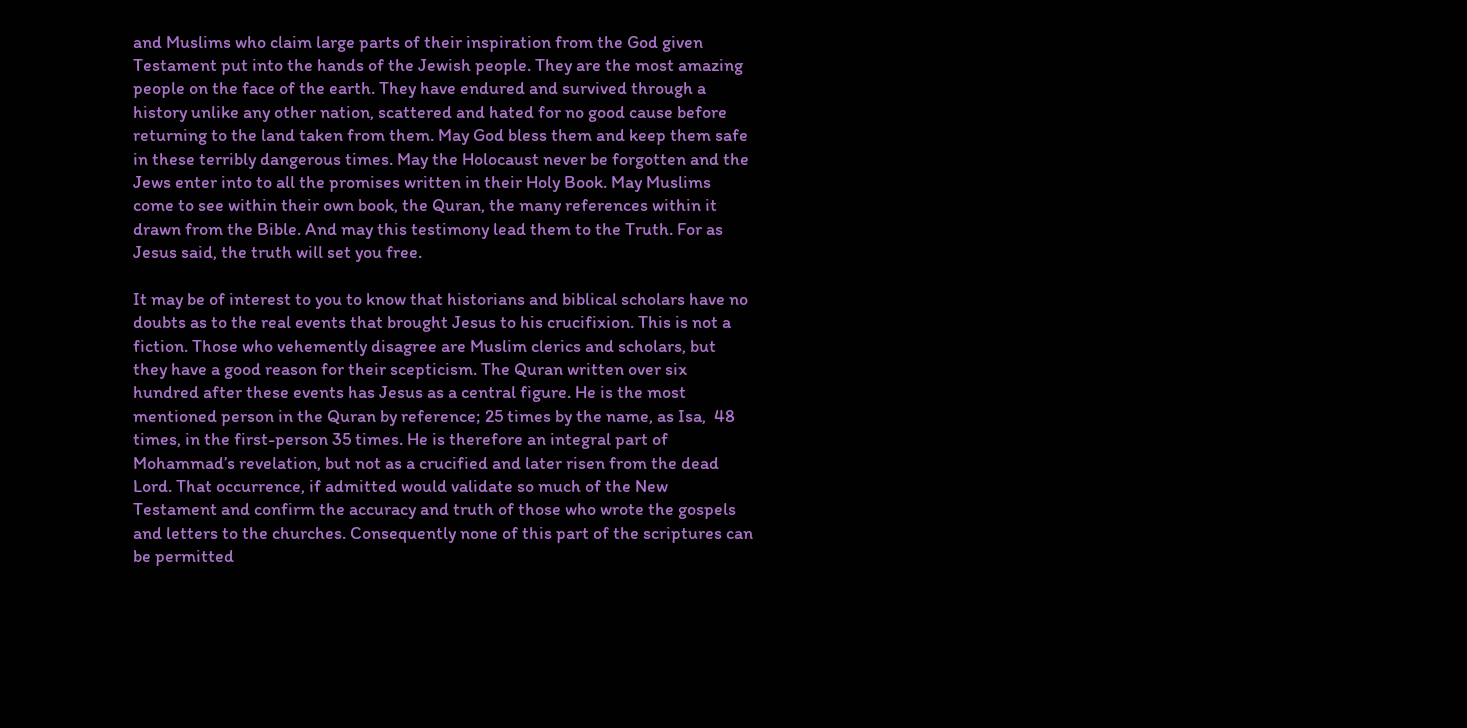and Muslims who claim large parts of their inspiration from the God given Testament put into the hands of the Jewish people. They are the most amazing people on the face of the earth. They have endured and survived through a history unlike any other nation, scattered and hated for no good cause before returning to the land taken from them. May God bless them and keep them safe in these terribly dangerous times. May the Holocaust never be forgotten and the Jews enter into to all the promises written in their Holy Book. May Muslims come to see within their own book, the Quran, the many references within it drawn from the Bible. And may this testimony lead them to the Truth. For as Jesus said, the truth will set you free.

It may be of interest to you to know that historians and biblical scholars have no doubts as to the real events that brought Jesus to his crucifixion. This is not a fiction. Those who vehemently disagree are Muslim clerics and scholars, but they have a good reason for their scepticism. The Quran written over six hundred after these events has Jesus as a central figure. He is the most mentioned person in the Quran by reference; 25 times by the name, as Isa,  48 times, in the first-person 35 times. He is therefore an integral part of Mohammad’s revelation, but not as a crucified and later risen from the dead Lord. That occurrence, if admitted would validate so much of the New Testament and confirm the accuracy and truth of those who wrote the gospels and letters to the churches. Consequently none of this part of the scriptures can be permitted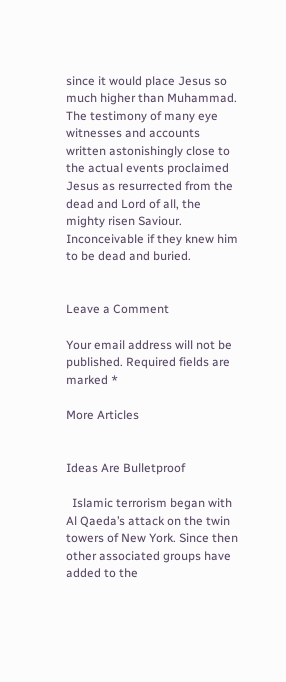since it would place Jesus so much higher than Muhammad. The testimony of many eye witnesses and accounts written astonishingly close to the actual events proclaimed Jesus as resurrected from the dead and Lord of all, the mighty risen Saviour. Inconceivable if they knew him to be dead and buried.


Leave a Comment

Your email address will not be published. Required fields are marked *

More Articles


Ideas Are Bulletproof

  Islamic terrorism began with Al Qaeda’s attack on the twin towers of New York. Since then other associated groups have added to the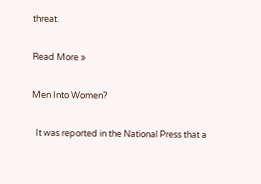threat.

Read More »

Men Into Women?

  It was reported in the National Press that a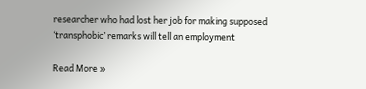researcher who had lost her job for making supposed ‘transphobic’ remarks will tell an employment

Read More »